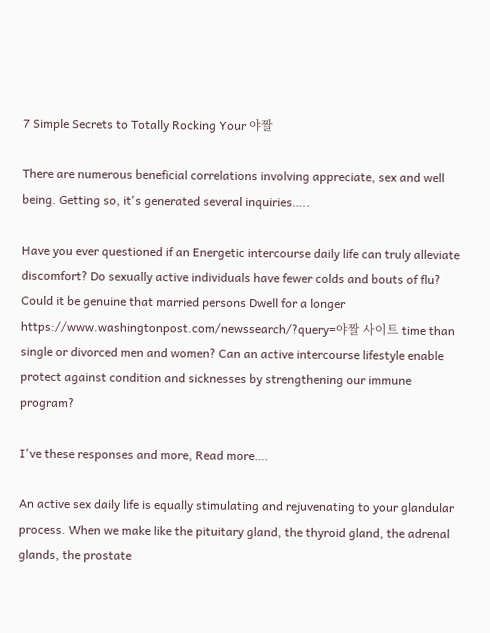7 Simple Secrets to Totally Rocking Your 야짤

There are numerous beneficial correlations involving appreciate, sex and well being. Getting so, it's generated several inquiries…..

Have you ever questioned if an Energetic intercourse daily life can truly alleviate discomfort? Do sexually active individuals have fewer colds and bouts of flu? Could it be genuine that married persons Dwell for a longer https://www.washingtonpost.com/newssearch/?query=야짤 사이트 time than single or divorced men and women? Can an active intercourse lifestyle enable protect against condition and sicknesses by strengthening our immune program?

I've these responses and more, Read more….

An active sex daily life is equally stimulating and rejuvenating to your glandular process. When we make like the pituitary gland, the thyroid gland, the adrenal glands, the prostate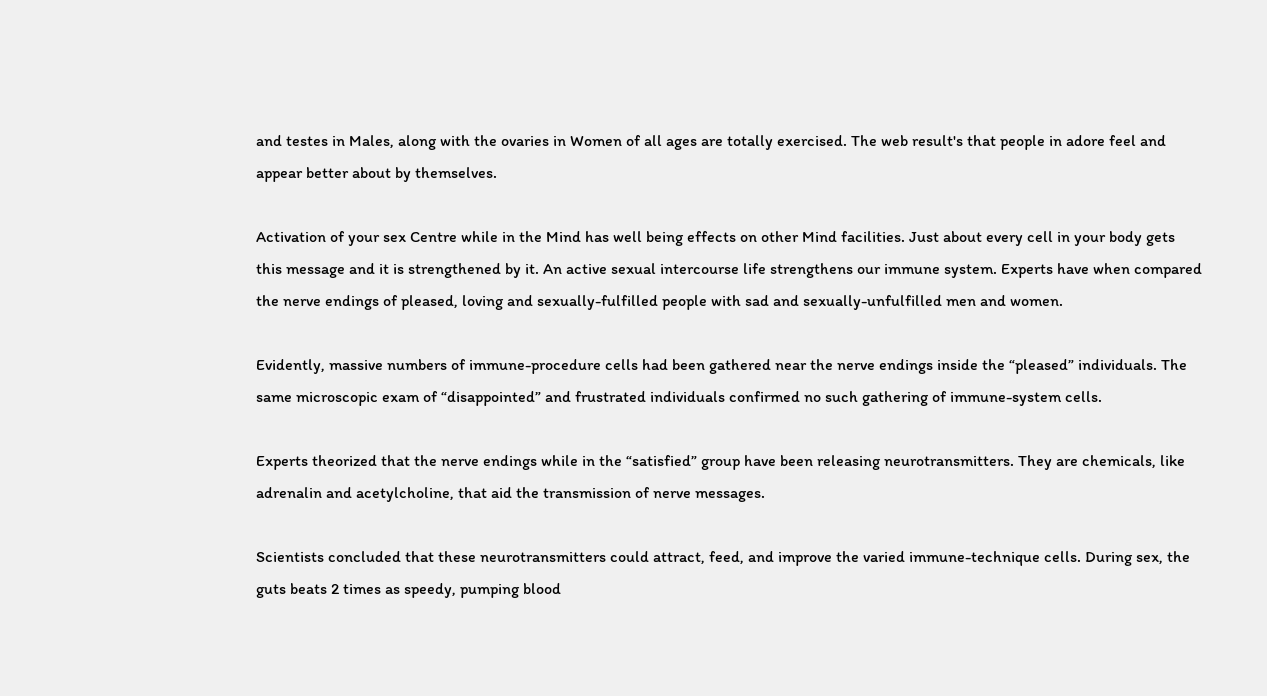and testes in Males, along with the ovaries in Women of all ages are totally exercised. The web result's that people in adore feel and appear better about by themselves.

Activation of your sex Centre while in the Mind has well being effects on other Mind facilities. Just about every cell in your body gets this message and it is strengthened by it. An active sexual intercourse life strengthens our immune system. Experts have when compared the nerve endings of pleased, loving and sexually-fulfilled people with sad and sexually-unfulfilled men and women.

Evidently, massive numbers of immune-procedure cells had been gathered near the nerve endings inside the “pleased” individuals. The same microscopic exam of “disappointed” and frustrated individuals confirmed no such gathering of immune-system cells.

Experts theorized that the nerve endings while in the “satisfied” group have been releasing neurotransmitters. They are chemicals, like adrenalin and acetylcholine, that aid the transmission of nerve messages.

Scientists concluded that these neurotransmitters could attract, feed, and improve the varied immune-technique cells. During sex, the guts beats 2 times as speedy, pumping blood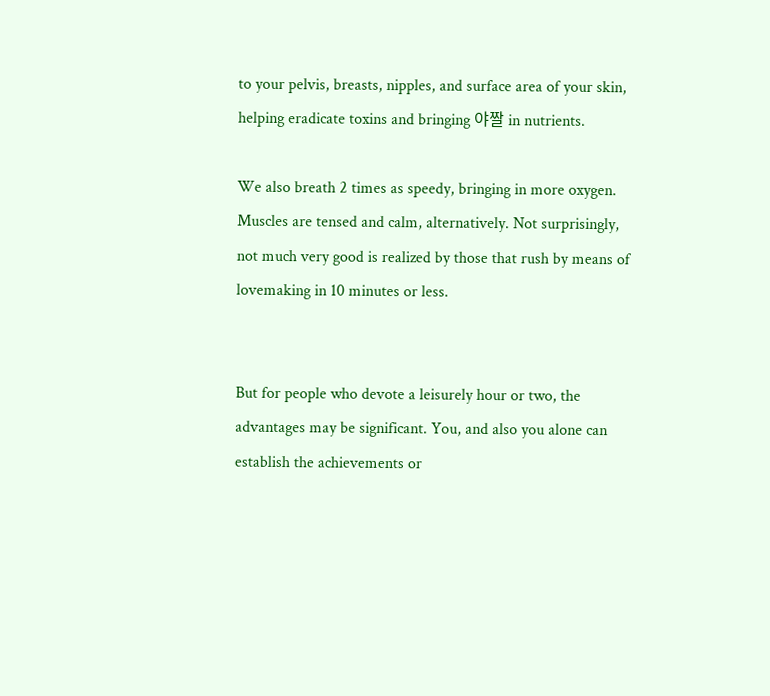to your pelvis, breasts, nipples, and surface area of your skin, helping eradicate toxins and bringing 야짤 in nutrients.

We also breath 2 times as speedy, bringing in more oxygen. Muscles are tensed and calm, alternatively. Not surprisingly, not much very good is realized by those that rush by means of lovemaking in 10 minutes or less.


But for people who devote a leisurely hour or two, the advantages may be significant. You, and also you alone can establish the achievements or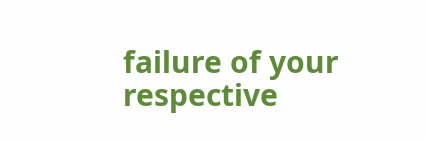failure of your respective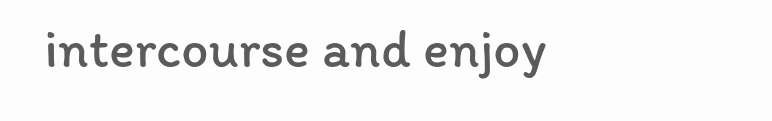intercourse and enjoy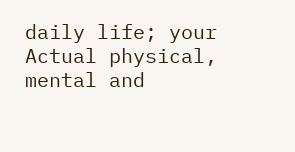daily life; your Actual physical, mental and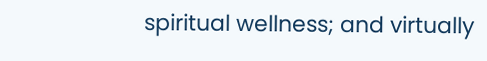spiritual wellness; and virtually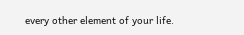every other element of your life.